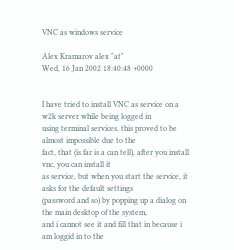VNC as windows service

Alex Kramarov alex "at"
Wed, 16 Jan 2002 18:40:48 +0000


I have tried to install VNC as service on a w2k server while being logged in
using terminal services. this proved to be almost impossible due to the
fact, that (is far is a can tell), after you install vnc, you can install it
as service, but when you start the service, it asks for the default settings
(password and so) by popping up a dialog on the main desktop of the system,
and i cannot see it and fill that in because i am loggid in to the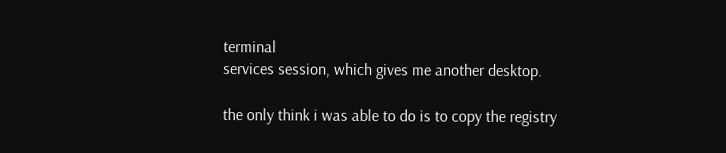terminal
services session, which gives me another desktop.

the only think i was able to do is to copy the registry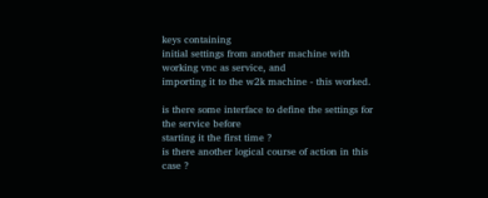keys containing
initial settings from another machine with working vnc as service, and
importing it to the w2k machine - this worked.

is there some interface to define the settings for the service before
starting it the first time ?
is there another logical course of action in this case ?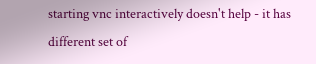starting vnc interactively doesn't help - it has different set of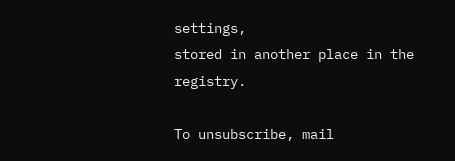settings,
stored in another place in the registry.

To unsubscribe, mail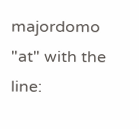majordomo "at" with the line: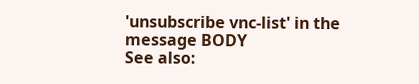'unsubscribe vnc-list' in the message BODY
See also: